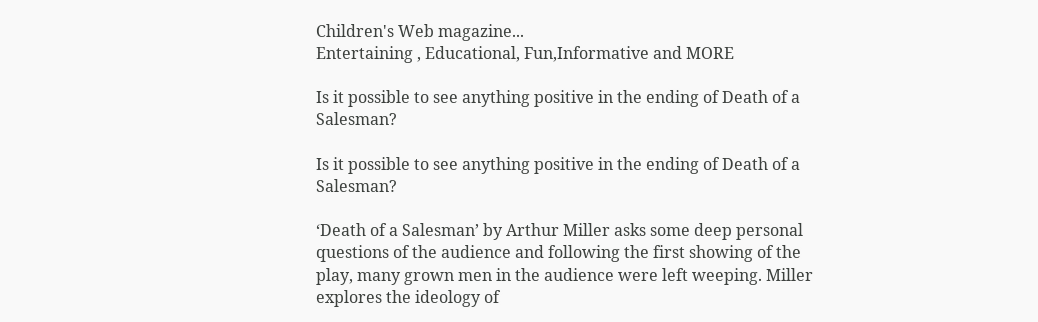Children's Web magazine...
Entertaining , Educational, Fun,Informative and MORE

Is it possible to see anything positive in the ending of Death of a Salesman?

Is it possible to see anything positive in the ending of Death of a Salesman?

‘Death of a Salesman’ by Arthur Miller asks some deep personal questions of the audience and following the first showing of the play, many grown men in the audience were left weeping. Miller explores the ideology of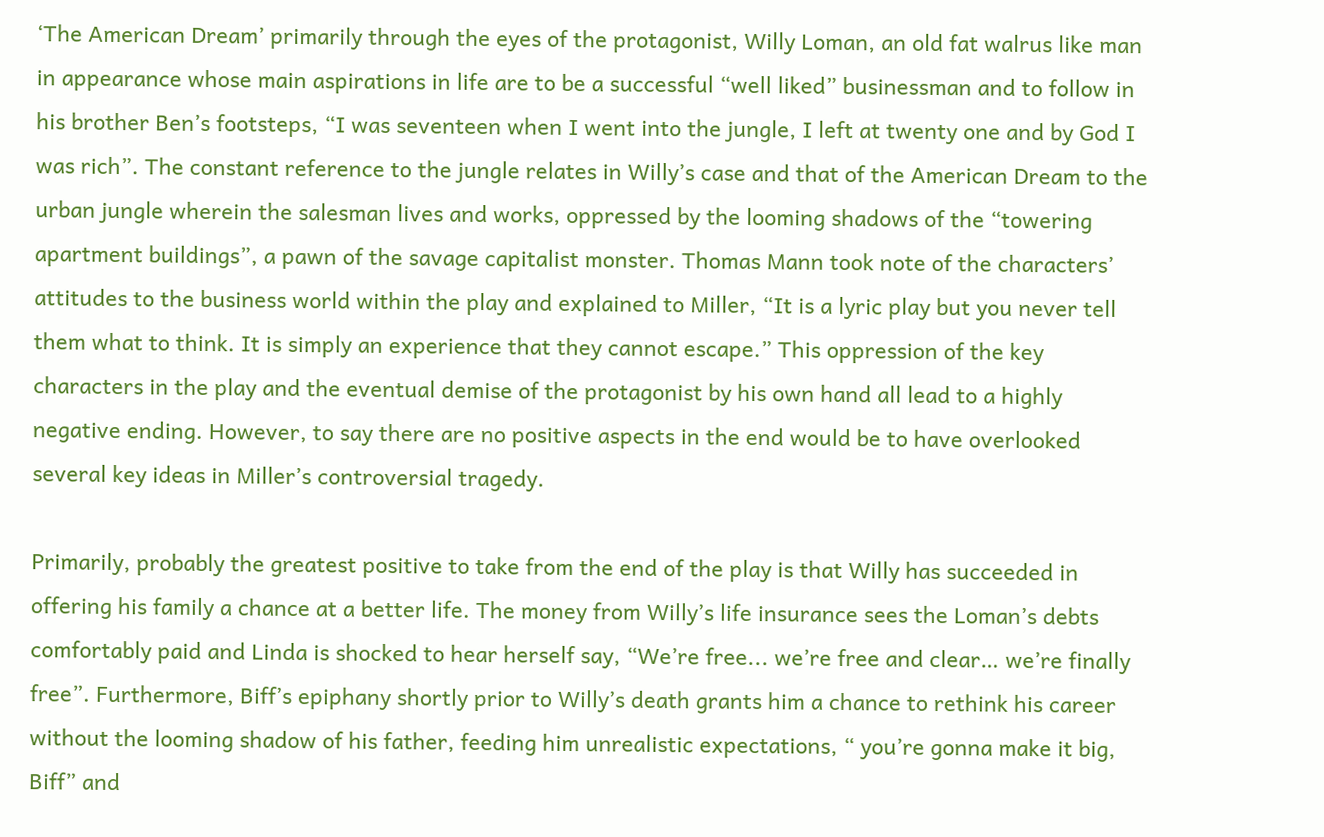‘The American Dream’ primarily through the eyes of the protagonist, Willy Loman, an old fat walrus like man in appearance whose main aspirations in life are to be a successful “well liked” businessman and to follow in his brother Ben’s footsteps, “I was seventeen when I went into the jungle, I left at twenty one and by God I was rich”. The constant reference to the jungle relates in Willy’s case and that of the American Dream to the urban jungle wherein the salesman lives and works, oppressed by the looming shadows of the “towering apartment buildings”, a pawn of the savage capitalist monster. Thomas Mann took note of the characters’ attitudes to the business world within the play and explained to Miller, “It is a lyric play but you never tell them what to think. It is simply an experience that they cannot escape.” This oppression of the key characters in the play and the eventual demise of the protagonist by his own hand all lead to a highly negative ending. However, to say there are no positive aspects in the end would be to have overlooked several key ideas in Miller’s controversial tragedy.

Primarily, probably the greatest positive to take from the end of the play is that Willy has succeeded in offering his family a chance at a better life. The money from Willy’s life insurance sees the Loman’s debts comfortably paid and Linda is shocked to hear herself say, “We’re free... we’re free and clear… we’re finally free”. Furthermore, Biff’s epiphany shortly prior to Willy’s death grants him a chance to rethink his career without the looming shadow of his father, feeding him unrealistic expectations, “ you’re gonna make it big, Biff” and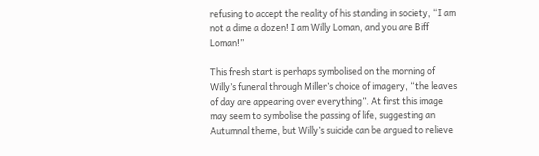refusing to accept the reality of his standing in society, “I am not a dime a dozen! I am Willy Loman, and you are Biff Loman!”

This fresh start is perhaps symbolised on the morning of Willy’s funeral through Miller’s choice of imagery, “the leaves of day are appearing over everything”. At first this image may seem to symbolise the passing of life, suggesting an Autumnal theme, but Willy’s suicide can be argued to relieve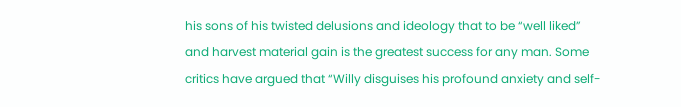his sons of his twisted delusions and ideology that to be “well liked” and harvest material gain is the greatest success for any man. Some critics have argued that “Willy disguises his profound anxiety and self-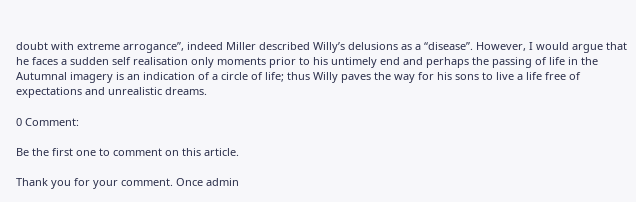doubt with extreme arrogance”, indeed Miller described Willy’s delusions as a “disease”. However, I would argue that he faces a sudden self realisation only moments prior to his untimely end and perhaps the passing of life in the Autumnal imagery is an indication of a circle of life; thus Willy paves the way for his sons to live a life free of expectations and unrealistic dreams.

0 Comment:

Be the first one to comment on this article.

Thank you for your comment. Once admin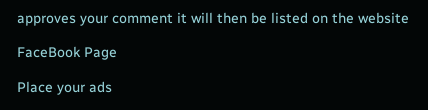approves your comment it will then be listed on the website

FaceBook Page

Place your ads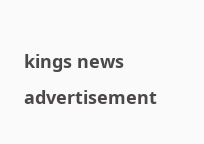kings news advertisement